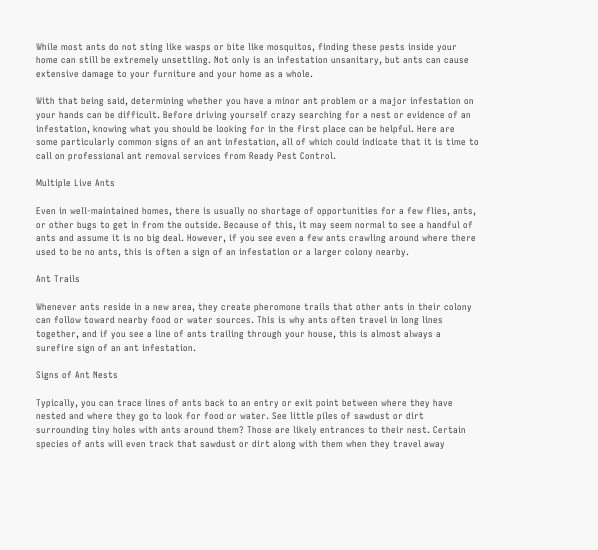While most ants do not sting like wasps or bite like mosquitos, finding these pests inside your home can still be extremely unsettling. Not only is an infestation unsanitary, but ants can cause extensive damage to your furniture and your home as a whole.

With that being said, determining whether you have a minor ant problem or a major infestation on your hands can be difficult. Before driving yourself crazy searching for a nest or evidence of an infestation, knowing what you should be looking for in the first place can be helpful. Here are some particularly common signs of an ant infestation, all of which could indicate that it is time to call on professional ant removal services from Ready Pest Control.

Multiple Live Ants

Even in well-maintained homes, there is usually no shortage of opportunities for a few flies, ants, or other bugs to get in from the outside. Because of this, it may seem normal to see a handful of ants and assume it is no big deal. However, if you see even a few ants crawling around where there used to be no ants, this is often a sign of an infestation or a larger colony nearby.

Ant Trails

Whenever ants reside in a new area, they create pheromone trails that other ants in their colony can follow toward nearby food or water sources. This is why ants often travel in long lines together, and if you see a line of ants trailing through your house, this is almost always a surefire sign of an ant infestation.

Signs of Ant Nests

Typically, you can trace lines of ants back to an entry or exit point between where they have nested and where they go to look for food or water. See little piles of sawdust or dirt surrounding tiny holes with ants around them? Those are likely entrances to their nest. Certain species of ants will even track that sawdust or dirt along with them when they travel away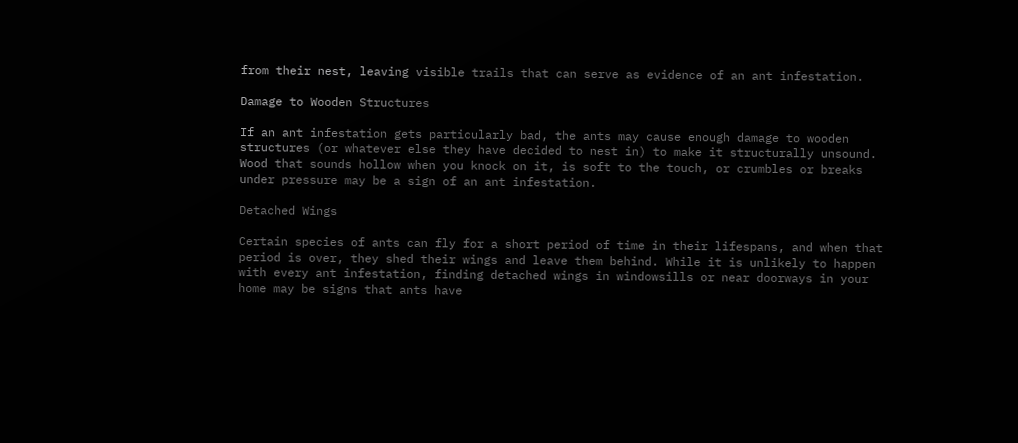from their nest, leaving visible trails that can serve as evidence of an ant infestation.

Damage to Wooden Structures

If an ant infestation gets particularly bad, the ants may cause enough damage to wooden structures (or whatever else they have decided to nest in) to make it structurally unsound. Wood that sounds hollow when you knock on it, is soft to the touch, or crumbles or breaks under pressure may be a sign of an ant infestation.

Detached Wings

Certain species of ants can fly for a short period of time in their lifespans, and when that period is over, they shed their wings and leave them behind. While it is unlikely to happen with every ant infestation, finding detached wings in windowsills or near doorways in your home may be signs that ants have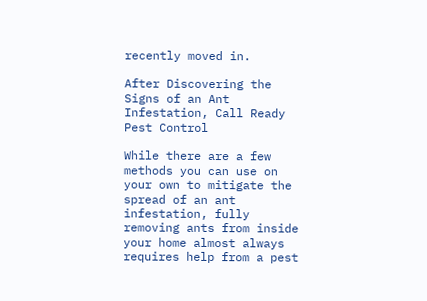recently moved in.

After Discovering the Signs of an Ant Infestation, Call Ready Pest Control

While there are a few methods you can use on your own to mitigate the spread of an ant infestation, fully removing ants from inside your home almost always requires help from a pest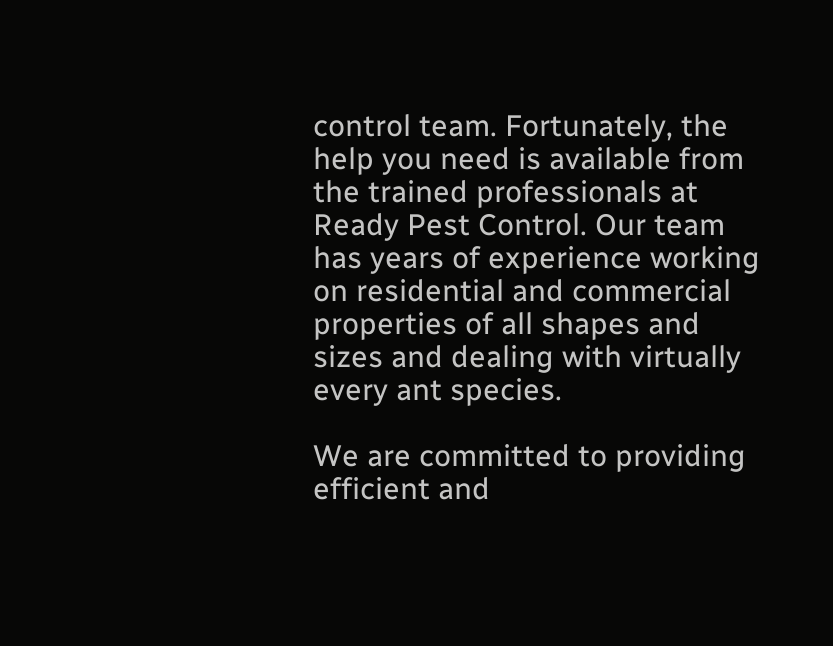control team. Fortunately, the help you need is available from the trained professionals at Ready Pest Control. Our team has years of experience working on residential and commercial properties of all shapes and sizes and dealing with virtually every ant species.

We are committed to providing efficient and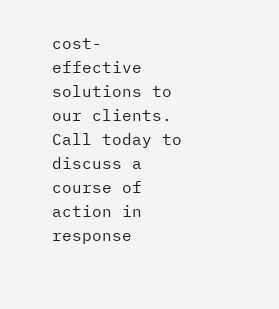cost-effective solutions to our clients. Call today to discuss a course of action in response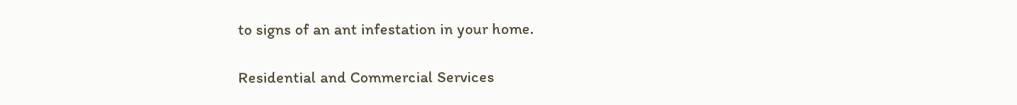to signs of an ant infestation in your home.

Residential and Commercial Services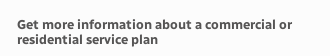Get more information about a commercial or residential service plan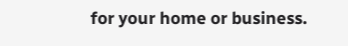for your home or business.